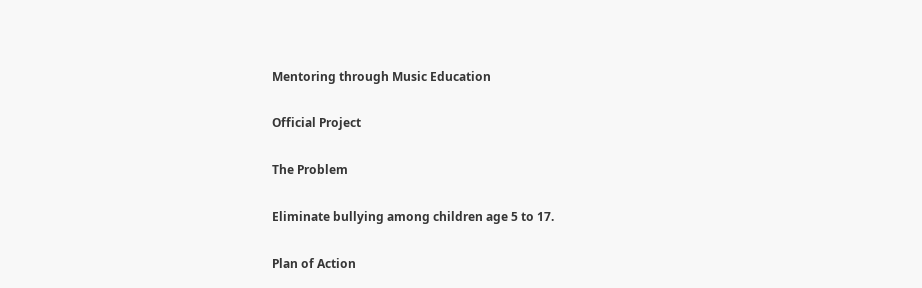Mentoring through Music Education

Official Project

The Problem

Eliminate bullying among children age 5 to 17.

Plan of Action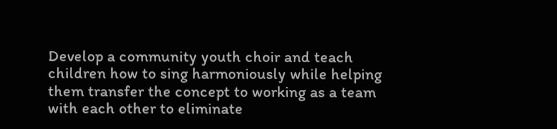Develop a community youth choir and teach children how to sing harmoniously while helping them transfer the concept to working as a team with each other to eliminate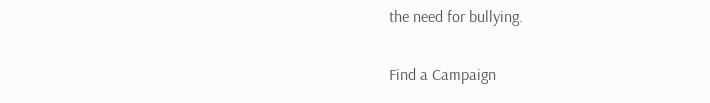the need for bullying.

Find a Campaign